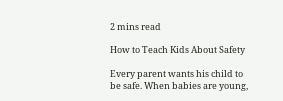2 mins read

How to Teach Kids About Safety

Every parent wants his child to be safe. When babies are young,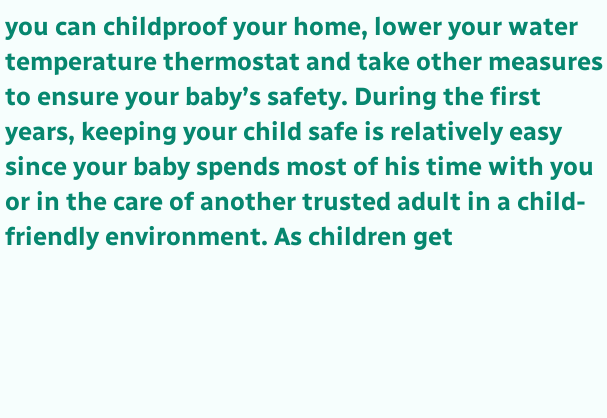you can childproof your home, lower your water temperature thermostat and take other measures to ensure your baby’s safety. During the first years, keeping your child safe is relatively easy since your baby spends most of his time with you or in the care of another trusted adult in a child-friendly environment. As children get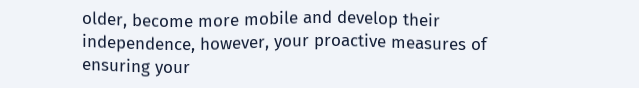older, become more mobile and develop their independence, however, your proactive measures of ensuring your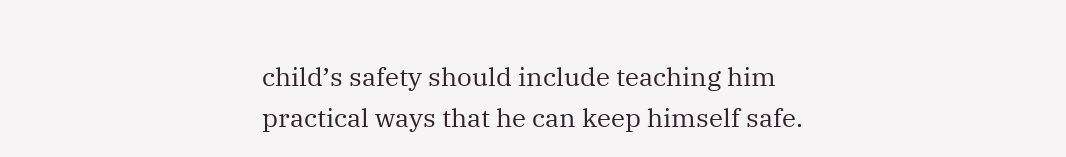child’s safety should include teaching him practical ways that he can keep himself safe.